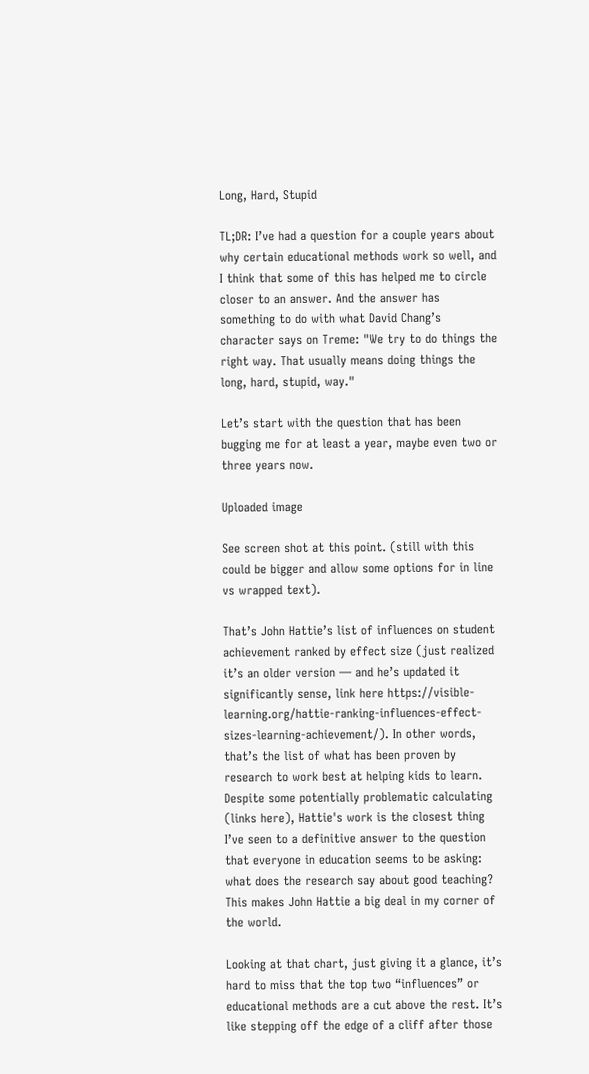Long, Hard, Stupid

TL;DR: I’ve had a question for a couple years about why certain educational methods work so well, and I think that some of this has helped me to circle closer to an answer. And the answer has something to do with what David Chang’s character says on Treme: "We try to do things the right way. That usually means doing things the long, hard, stupid, way."

Let’s start with the question that has been bugging me for at least a year, maybe even two or three years now.

Uploaded image

See screen shot at this point. (still with this could be bigger and allow some options for in line vs wrapped text).

That’s John Hattie’s list of influences on student achievement ranked by effect size (just realized it’s an older version — and he’s updated it significantly sense, link here https://visible-learning.org/hattie-ranking-influences-effect-sizes-learning-achievement/). In other words, that’s the list of what has been proven by research to work best at helping kids to learn. Despite some potentially problematic calculating (links here), Hattie's work is the closest thing I’ve seen to a definitive answer to the question that everyone in education seems to be asking: what does the research say about good teaching? This makes John Hattie a big deal in my corner of the world.

Looking at that chart, just giving it a glance, it’s hard to miss that the top two “influences” or educational methods are a cut above the rest. It’s like stepping off the edge of a cliff after those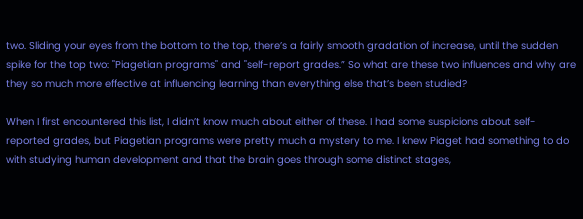two. Sliding your eyes from the bottom to the top, there’s a fairly smooth gradation of increase, until the sudden spike for the top two: "Piagetian programs" and "self-report grades.” So what are these two influences and why are they so much more effective at influencing learning than everything else that’s been studied?

When I first encountered this list, I didn’t know much about either of these. I had some suspicions about self-reported grades, but Piagetian programs were pretty much a mystery to me. I knew Piaget had something to do with studying human development and that the brain goes through some distinct stages,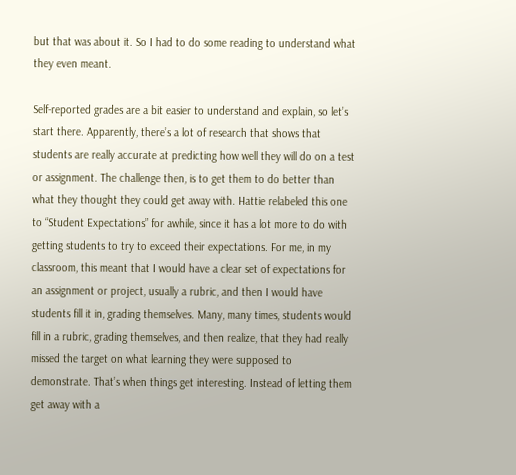but that was about it. So I had to do some reading to understand what they even meant.

Self-reported grades are a bit easier to understand and explain, so let’s start there. Apparently, there’s a lot of research that shows that students are really accurate at predicting how well they will do on a test or assignment. The challenge then, is to get them to do better than what they thought they could get away with. Hattie relabeled this one to “Student Expectations” for awhile, since it has a lot more to do with getting students to try to exceed their expectations. For me, in my classroom, this meant that I would have a clear set of expectations for an assignment or project, usually a rubric, and then I would have students fill it in, grading themselves. Many, many times, students would fill in a rubric, grading themselves, and then realize, that they had really missed the target on what learning they were supposed to demonstrate. That’s when things get interesting. Instead of letting them get away with a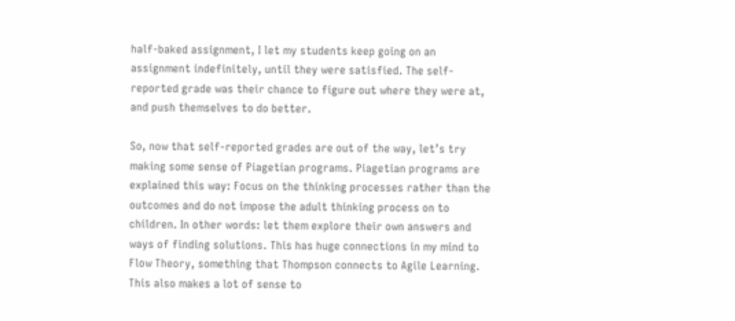half-baked assignment, I let my students keep going on an assignment indefinitely, until they were satisfied. The self-reported grade was their chance to figure out where they were at, and push themselves to do better.

So, now that self-reported grades are out of the way, let’s try making some sense of Piagetian programs. Piagetian programs are explained this way: Focus on the thinking processes rather than the outcomes and do not impose the adult thinking process on to children. In other words: let them explore their own answers and ways of finding solutions. This has huge connections in my mind to Flow Theory, something that Thompson connects to Agile Learning. This also makes a lot of sense to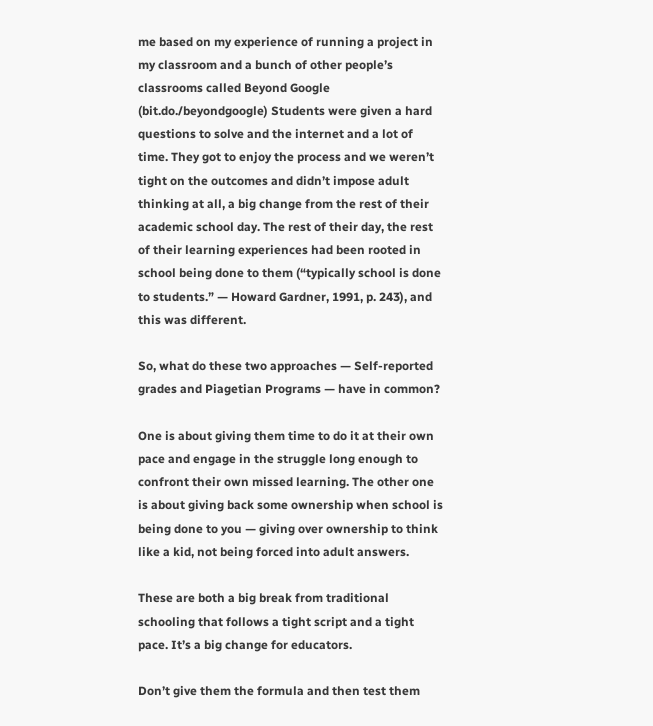me based on my experience of running a project in my classroom and a bunch of other people’s classrooms called Beyond Google (bit.do./beyondgoogle) Students were given a hard questions to solve and the internet and a lot of time. They got to enjoy the process and we weren’t tight on the outcomes and didn’t impose adult thinking at all, a big change from the rest of their academic school day. The rest of their day, the rest of their learning experiences had been rooted in school being done to them (“typically school is done to students.” — Howard Gardner, 1991, p. 243), and this was different.

So, what do these two approaches — Self-reported grades and Piagetian Programs — have in common?

One is about giving them time to do it at their own pace and engage in the struggle long enough to confront their own missed learning. The other one is about giving back some ownership when school is being done to you — giving over ownership to think like a kid, not being forced into adult answers.

These are both a big break from traditional schooling that follows a tight script and a tight pace. It’s a big change for educators.

Don’t give them the formula and then test them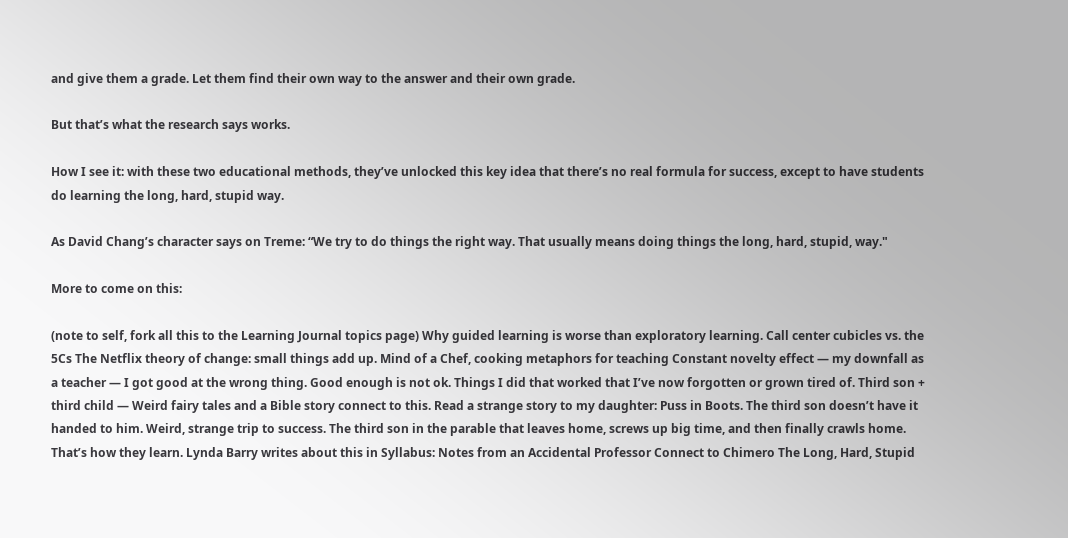and give them a grade. Let them find their own way to the answer and their own grade.

But that’s what the research says works.

How I see it: with these two educational methods, they’ve unlocked this key idea that there’s no real formula for success, except to have students do learning the long, hard, stupid way.

As David Chang’s character says on Treme: “We try to do things the right way. That usually means doing things the long, hard, stupid, way."

More to come on this:

(note to self, fork all this to the Learning Journal topics page) Why guided learning is worse than exploratory learning. Call center cubicles vs. the 5Cs The Netflix theory of change: small things add up. Mind of a Chef, cooking metaphors for teaching Constant novelty effect — my downfall as a teacher — I got good at the wrong thing. Good enough is not ok. Things I did that worked that I’ve now forgotten or grown tired of. Third son + third child — Weird fairy tales and a Bible story connect to this. Read a strange story to my daughter: Puss in Boots. The third son doesn’t have it handed to him. Weird, strange trip to success. The third son in the parable that leaves home, screws up big time, and then finally crawls home. That’s how they learn. Lynda Barry writes about this in Syllabus: Notes from an Accidental Professor Connect to Chimero The Long, Hard, Stupid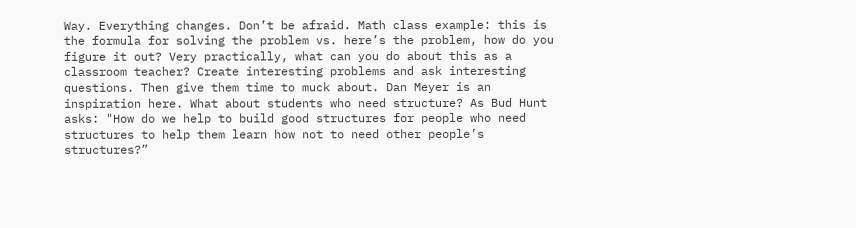Way. Everything changes. Don’t be afraid. Math class example: this is the formula for solving the problem vs. here’s the problem, how do you figure it out? Very practically, what can you do about this as a classroom teacher? Create interesting problems and ask interesting questions. Then give them time to muck about. Dan Meyer is an inspiration here. What about students who need structure? As Bud Hunt asks: "How do we help to build good structures for people who need structures to help them learn how not to need other people’s structures?”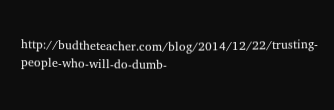http://budtheteacher.com/blog/2014/12/22/trusting-people-who-will-do-dumb-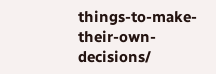things-to-make-their-own-decisions/